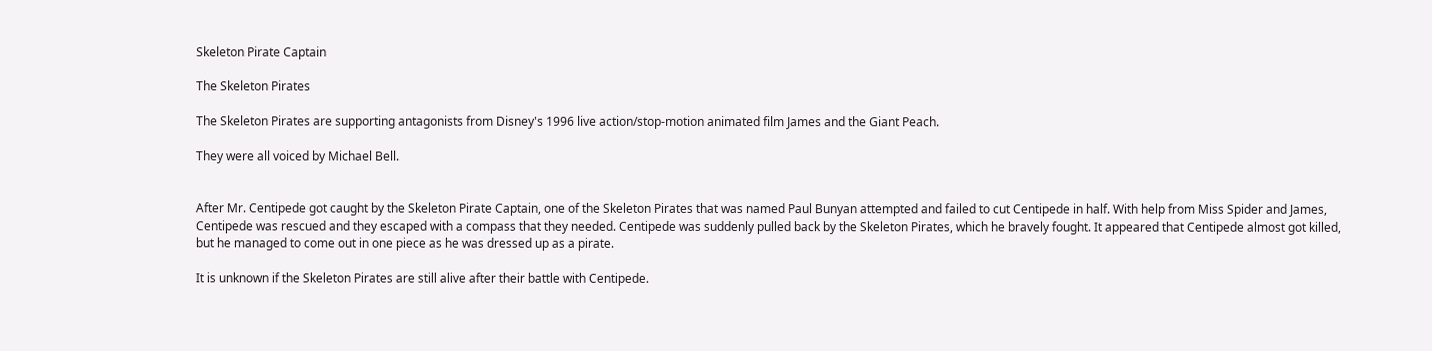Skeleton Pirate Captain

The Skeleton Pirates

The Skeleton Pirates are supporting antagonists from Disney's 1996 live action/stop-motion animated film James and the Giant Peach.

They were all voiced by Michael Bell.


After Mr. Centipede got caught by the Skeleton Pirate Captain, one of the Skeleton Pirates that was named Paul Bunyan attempted and failed to cut Centipede in half. With help from Miss Spider and James, Centipede was rescued and they escaped with a compass that they needed. Centipede was suddenly pulled back by the Skeleton Pirates, which he bravely fought. It appeared that Centipede almost got killed, but he managed to come out in one piece as he was dressed up as a pirate.

It is unknown if the Skeleton Pirates are still alive after their battle with Centipede.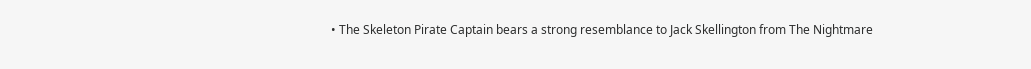• The Skeleton Pirate Captain bears a strong resemblance to Jack Skellington from The Nightmare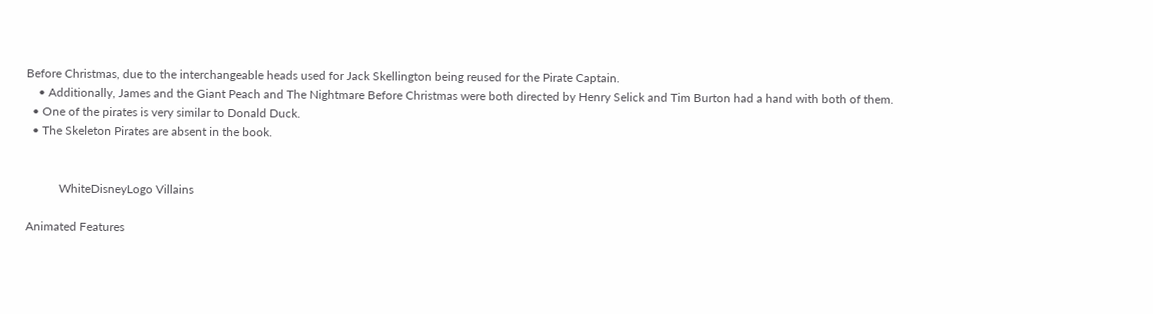Before Christmas, due to the interchangeable heads used for Jack Skellington being reused for the Pirate Captain.
    • Additionally, James and the Giant Peach and The Nightmare Before Christmas were both directed by Henry Selick and Tim Burton had a hand with both of them.
  • One of the pirates is very similar to Donald Duck.
  • The Skeleton Pirates are absent in the book.


           WhiteDisneyLogo Villains

Animated Features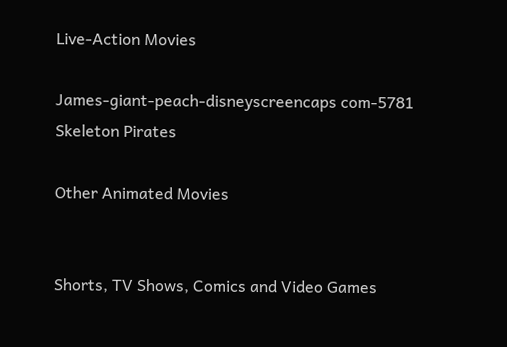Live-Action Movies

James-giant-peach-disneyscreencaps com-5781
Skeleton Pirates

Other Animated Movies


Shorts, TV Shows, Comics and Video Games